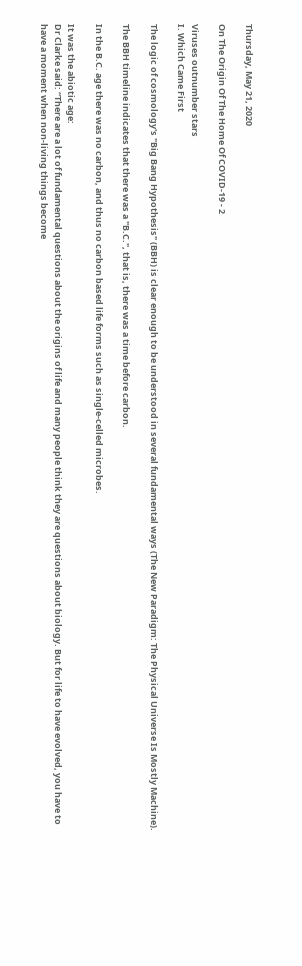Thursday, May 21, 2020

On The Origin Of The Home Of COVID-19 - 2

Viruses outnumber stars
I. Which Came First

The logic of cosmology's "Big Bang Hypothesis" (BBH) is clear enough to be understood in several fundamental ways (The New Paradigm: The Physical Universe Is Mostly Machine).

The BBH timeline indicates that there was a "B.C.", that is, there was a time before carbon.

In the B.C. age there was no carbon, and thus no carbon based life forms such as single-celled microbes.

It was the abiotic age:
Dr Clarke said: “There are a lot of fundamental questions about the origins of life and many people think they are questions about biology. But for life to have evolved, you have to have a moment when non-living things become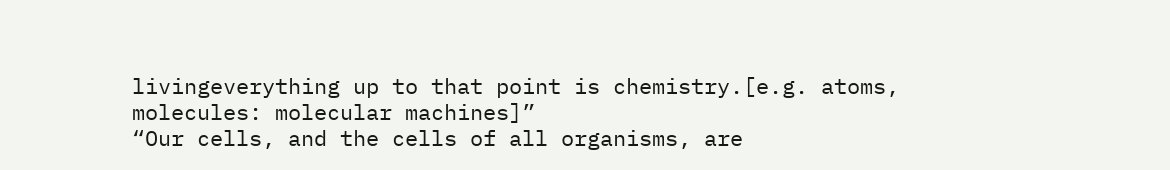livingeverything up to that point is chemistry.[e.g. atoms, molecules: molecular machines]”
“Our cells, and the cells of all organisms, are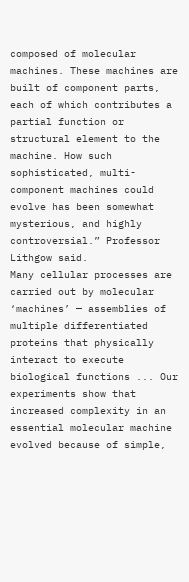composed of molecular machines. These machines are built of component parts, each of which contributes a partial function or structural element to the machine. How such sophisticated, multi-component machines could evolve has been somewhat mysterious, and highly controversial.” Professor Lithgow said.
Many cellular processes are carried out by molecular ‘machines’ — assemblies of multiple differentiated proteins that physically interact to execute biological functions ... Our experiments show that increased complexity in an essential molecular machine evolved because of simple,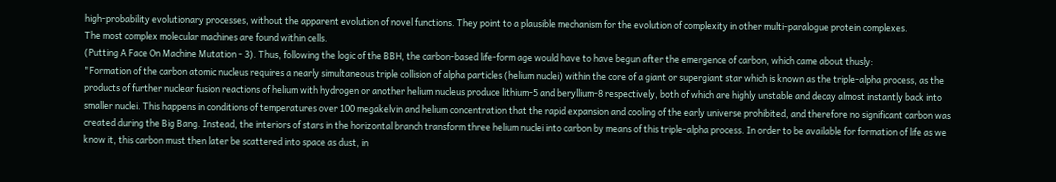high-probability evolutionary processes, without the apparent evolution of novel functions. They point to a plausible mechanism for the evolution of complexity in other multi-paralogue protein complexes.
The most complex molecular machines are found within cells.
(Putting A Face On Machine Mutation - 3). Thus, following the logic of the BBH, the carbon-based life-form age would have to have begun after the emergence of carbon, which came about thusly:
"Formation of the carbon atomic nucleus requires a nearly simultaneous triple collision of alpha particles (helium nuclei) within the core of a giant or supergiant star which is known as the triple-alpha process, as the products of further nuclear fusion reactions of helium with hydrogen or another helium nucleus produce lithium-5 and beryllium-8 respectively, both of which are highly unstable and decay almost instantly back into smaller nuclei. This happens in conditions of temperatures over 100 megakelvin and helium concentration that the rapid expansion and cooling of the early universe prohibited, and therefore no significant carbon was created during the Big Bang. Instead, the interiors of stars in the horizontal branch transform three helium nuclei into carbon by means of this triple-alpha process. In order to be available for formation of life as we know it, this carbon must then later be scattered into space as dust, in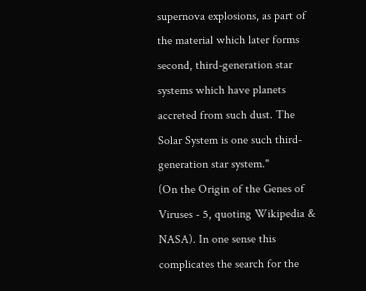supernova explosions, as part of the material which later forms second, third-generation star systems which have planets accreted from such dust. The Solar System is one such third-generation star system."
(On the Origin of the Genes of Viruses - 5, quoting Wikipedia & NASA). In one sense this complicates the search for the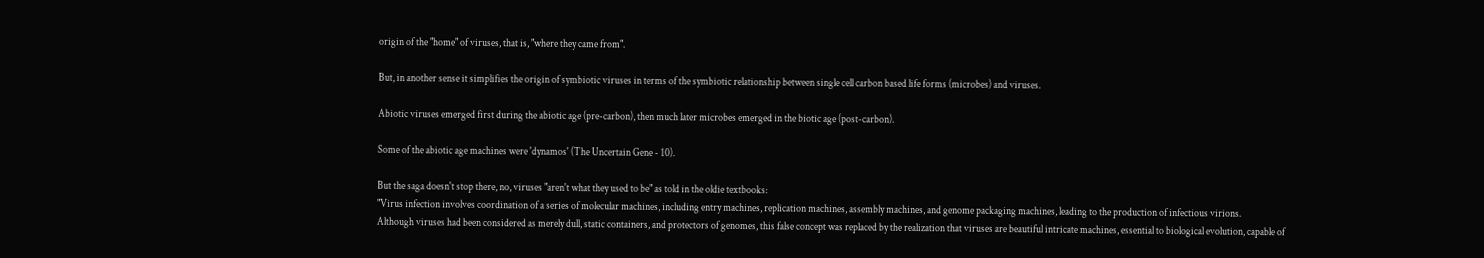origin of the "home" of viruses, that is, "where they came from".

But, in another sense it simplifies the origin of symbiotic viruses in terms of the symbiotic relationship between single cell carbon based life forms (microbes) and viruses.

Abiotic viruses emerged first during the abiotic age (pre-carbon), then much later microbes emerged in the biotic age (post-carbon).

Some of the abiotic age machines were 'dynamos' (The Uncertain Gene - 10).

But the saga doesn't stop there, no, viruses "aren't what they used to be" as told in the oldie textbooks:
"Virus infection involves coordination of a series of molecular machines, including entry machines, replication machines, assembly machines, and genome packaging machines, leading to the production of infectious virions.
Although viruses had been considered as merely dull, static containers, and protectors of genomes, this false concept was replaced by the realization that viruses are beautiful intricate machines, essential to biological evolution, capable of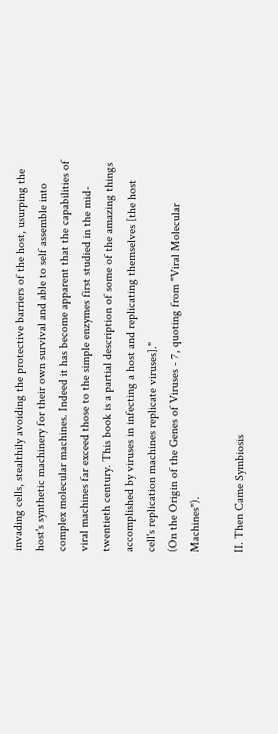invading cells, stealthily avoiding the protective barriers of the host, usurping the host's synthetic machinery for their own survival and able to self assemble into complex molecular machines. Indeed it has become apparent that the capabilities of viral machines far exceed those to the simple enzymes first studied in the mid-twentieth century. This book is a partial description of some of the amazing things accomplished by viruses in infecting a host and replicating themselves [the host cell's replication machines replicate viruses]."
(On the Origin of the Genes of Viruses - 7, quoting from "Viral Molecular Machines").

II. Then Came Symbiosis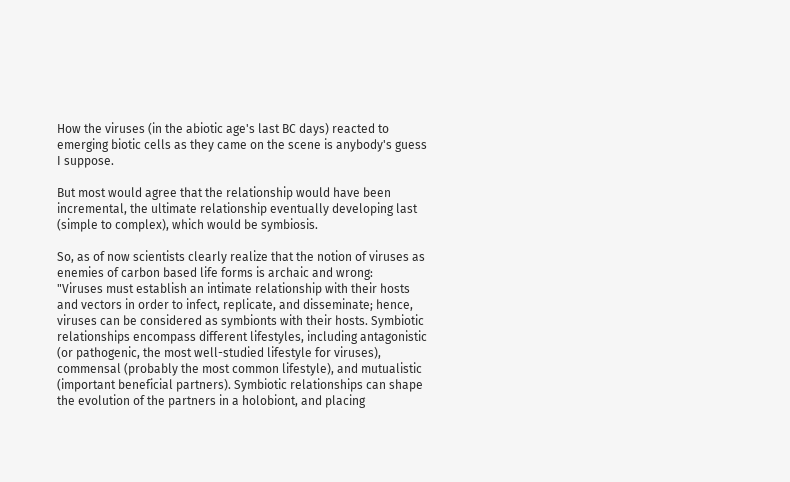How the viruses (in the abiotic age's last BC days) reacted to emerging biotic cells as they came on the scene is anybody's guess I suppose.

But most would agree that the relationship would have been incremental, the ultimate relationship eventually developing last (simple to complex), which would be symbiosis.

So, as of now scientists clearly realize that the notion of viruses as enemies of carbon based life forms is archaic and wrong:
"Viruses must establish an intimate relationship with their hosts and vectors in order to infect, replicate, and disseminate; hence, viruses can be considered as symbionts with their hosts. Symbiotic relationships encompass different lifestyles, including antagonistic (or pathogenic, the most well-studied lifestyle for viruses), commensal (probably the most common lifestyle), and mutualistic (important beneficial partners). Symbiotic relationships can shape the evolution of the partners in a holobiont, and placing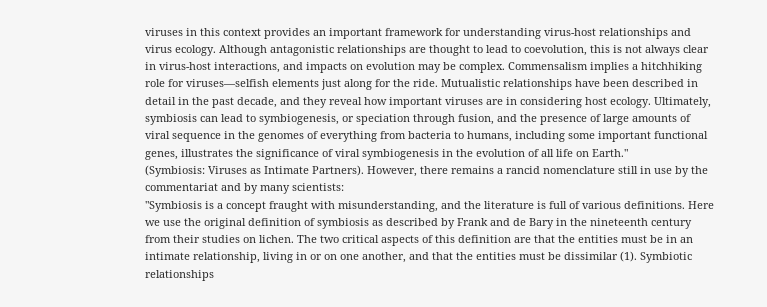viruses in this context provides an important framework for understanding virus-host relationships and virus ecology. Although antagonistic relationships are thought to lead to coevolution, this is not always clear in virus-host interactions, and impacts on evolution may be complex. Commensalism implies a hitchhiking role for viruses—selfish elements just along for the ride. Mutualistic relationships have been described in detail in the past decade, and they reveal how important viruses are in considering host ecology. Ultimately, symbiosis can lead to symbiogenesis, or speciation through fusion, and the presence of large amounts of viral sequence in the genomes of everything from bacteria to humans, including some important functional genes, illustrates the significance of viral symbiogenesis in the evolution of all life on Earth."
(Symbiosis: Viruses as Intimate Partners). However, there remains a rancid nomenclature still in use by the commentariat and by many scientists:
"Symbiosis is a concept fraught with misunderstanding, and the literature is full of various definitions. Here we use the original definition of symbiosis as described by Frank and de Bary in the nineteenth century from their studies on lichen. The two critical aspects of this definition are that the entities must be in an intimate relationship, living in or on one another, and that the entities must be dissimilar (1). Symbiotic relationships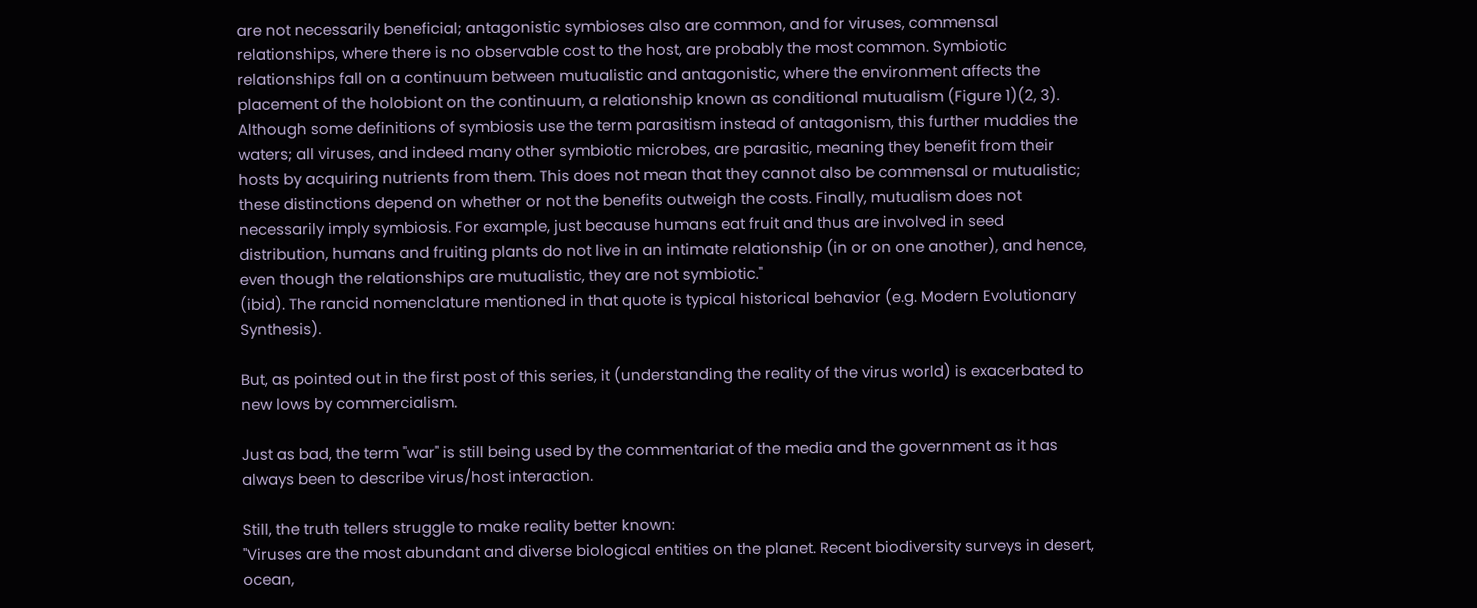are not necessarily beneficial; antagonistic symbioses also are common, and for viruses, commensal relationships, where there is no observable cost to the host, are probably the most common. Symbiotic relationships fall on a continuum between mutualistic and antagonistic, where the environment affects the placement of the holobiont on the continuum, a relationship known as conditional mutualism (Figure 1)(2, 3). Although some definitions of symbiosis use the term parasitism instead of antagonism, this further muddies the waters; all viruses, and indeed many other symbiotic microbes, are parasitic, meaning they benefit from their hosts by acquiring nutrients from them. This does not mean that they cannot also be commensal or mutualistic; these distinctions depend on whether or not the benefits outweigh the costs. Finally, mutualism does not necessarily imply symbiosis. For example, just because humans eat fruit and thus are involved in seed distribution, humans and fruiting plants do not live in an intimate relationship (in or on one another), and hence, even though the relationships are mutualistic, they are not symbiotic."
(ibid). The rancid nomenclature mentioned in that quote is typical historical behavior (e.g. Modern Evolutionary Synthesis).

But, as pointed out in the first post of this series, it (understanding the reality of the virus world) is exacerbated to new lows by commercialism.

Just as bad, the term "war" is still being used by the commentariat of the media and the government as it has always been to describe virus/host interaction.

Still, the truth tellers struggle to make reality better known:
"Viruses are the most abundant and diverse biological entities on the planet. Recent biodiversity surveys in desert, ocean,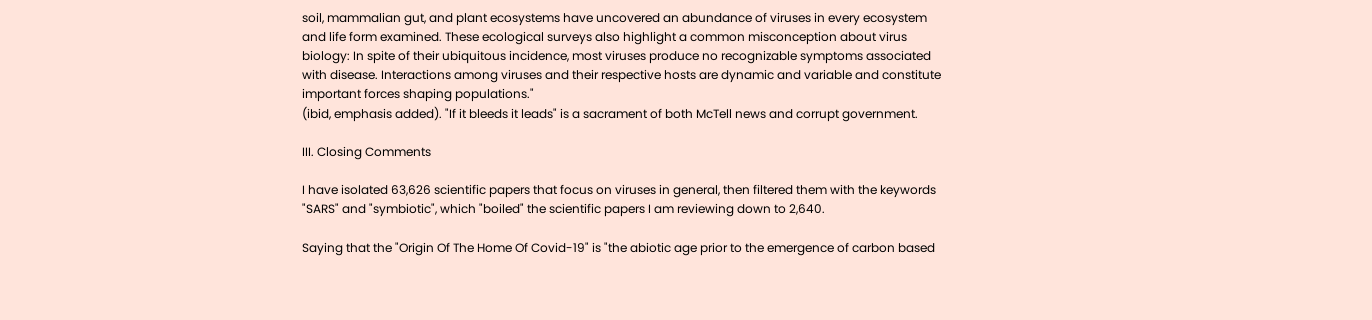soil, mammalian gut, and plant ecosystems have uncovered an abundance of viruses in every ecosystem and life form examined. These ecological surveys also highlight a common misconception about virus biology: In spite of their ubiquitous incidence, most viruses produce no recognizable symptoms associated with disease. Interactions among viruses and their respective hosts are dynamic and variable and constitute important forces shaping populations."
(ibid, emphasis added). "If it bleeds it leads" is a sacrament of both McTell news and corrupt government.

III. Closing Comments

I have isolated 63,626 scientific papers that focus on viruses in general, then filtered them with the keywords "SARS" and "symbiotic", which "boiled" the scientific papers I am reviewing down to 2,640.

Saying that the "Origin Of The Home Of Covid-19" is "the abiotic age prior to the emergence of carbon based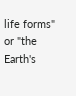life forms" or "the Earth's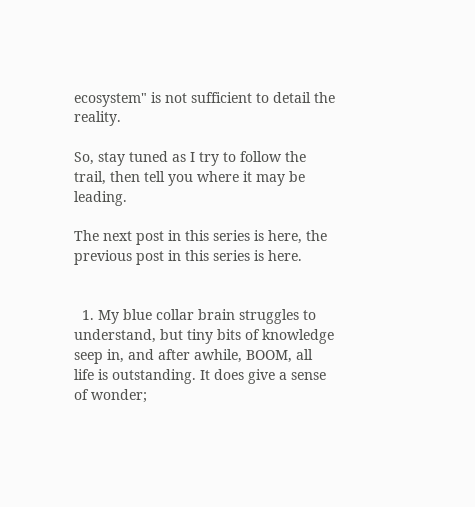ecosystem" is not sufficient to detail the reality.

So, stay tuned as I try to follow the trail, then tell you where it may be leading.

The next post in this series is here, the previous post in this series is here.


  1. My blue collar brain struggles to understand, but tiny bits of knowledge seep in, and after awhile, BOOM, all life is outstanding. It does give a sense of wonder;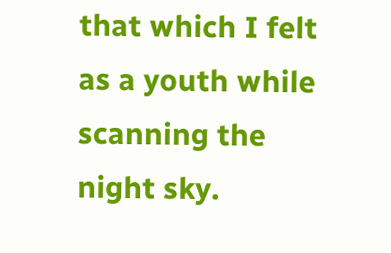that which I felt as a youth while scanning the night sky.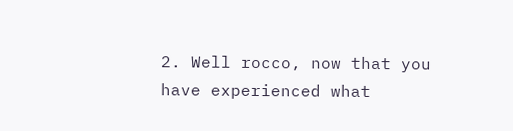2. Well rocco, now that you have experienced what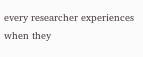every researcher experiences when they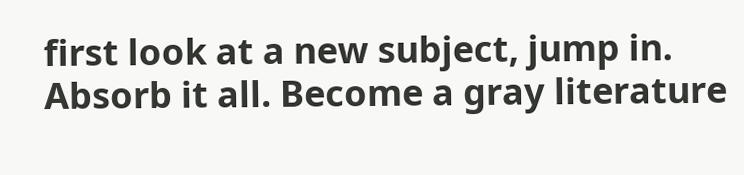first look at a new subject, jump in. Absorb it all. Become a gray literature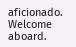aficionado. Welcome aboard.